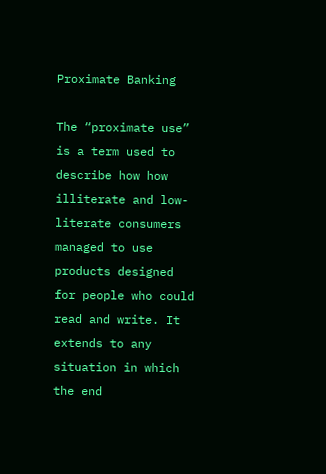Proximate Banking

The “proximate use” is a term used to describe how how illiterate and low-literate consumers managed to use products designed for people who could read and write. It extends to any situation in which the end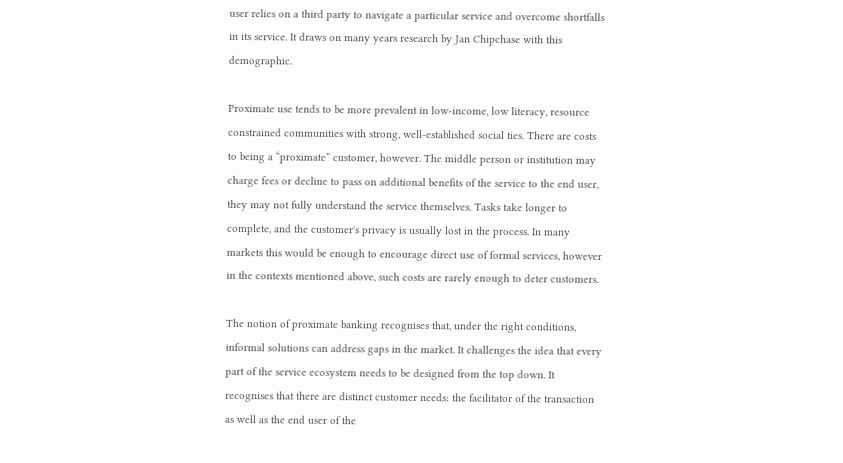user relies on a third party to navigate a particular service and overcome shortfalls in its service. It draws on many years research by Jan Chipchase with this demographic.

Proximate use tends to be more prevalent in low-income, low literacy, resource constrained communities with strong, well-established social ties. There are costs to being a “proximate” customer, however. The middle person or institution may charge fees or decline to pass on additional benefits of the service to the end user, they may not fully understand the service themselves. Tasks take longer to complete, and the customer's privacy is usually lost in the process. In many markets this would be enough to encourage direct use of formal services, however in the contexts mentioned above, such costs are rarely enough to deter customers.

The notion of proximate banking recognises that, under the right conditions, informal solutions can address gaps in the market. It challenges the idea that every part of the service ecosystem needs to be designed from the top down. It recognises that there are distinct customer needs: the facilitator of the transaction as well as the end user of the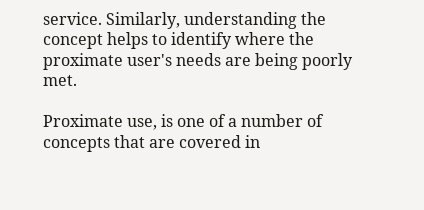service. Similarly, understanding the concept helps to identify where the proximate user's needs are being poorly met.

Proximate use, is one of a number of concepts that are covered in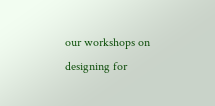our workshops on designing for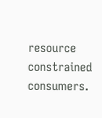resource constrained consumers.